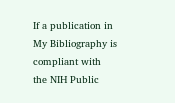If a publication in My Bibliography is compliant with the NIH Public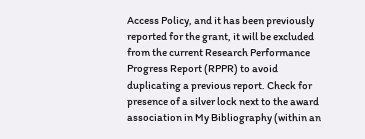Access Policy, and it has been previously reported for the grant, it will be excluded from the current Research Performance Progress Report (RPPR) to avoid duplicating a previous report. Check for presence of a silver lock next to the award association in My Bibliography (within an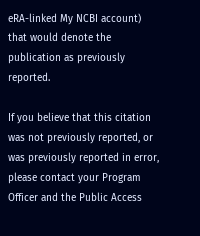eRA-linked My NCBI account) that would denote the publication as previously reported.

If you believe that this citation was not previously reported, or was previously reported in error, please contact your Program Officer and the Public Access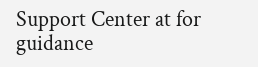Support Center at for guidance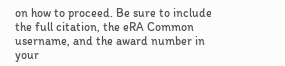on how to proceed. Be sure to include the full citation, the eRA Common username, and the award number in your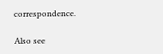correspondence.

Also see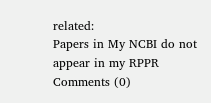related:
Papers in My NCBI do not appear in my RPPR
Comments (0)